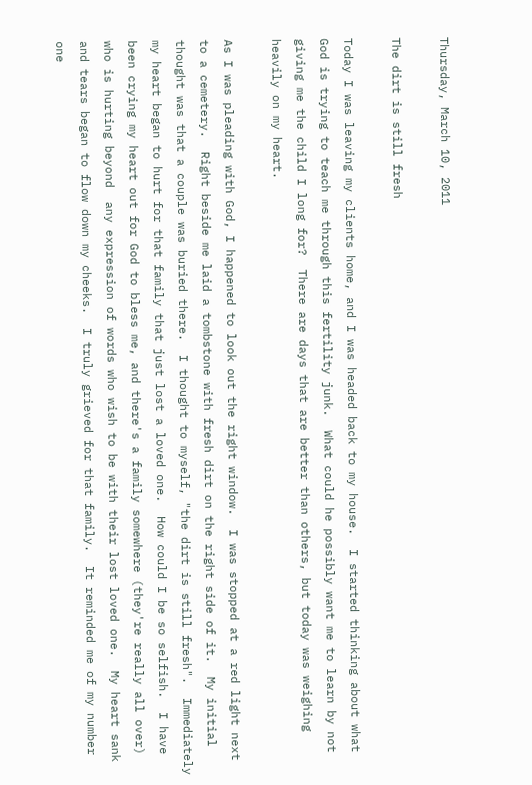Thursday, March 10, 2011

The dirt is still fresh

Today I was leaving my clients home, and I was headed back to my house.  I started thinking about what God is trying to teach me through this fertility junk.  What could he possibly want me to learn by not giving me the child I long for?  There are days that are better than others, but today was weighing heavily on my heart.

As I was pleading with God, I happened to look out the right window.  I was stopped at a red light next to a cemetery.  Right beside me laid a tombstone with fresh dirt on the right side of it.  My initial thought was that a couple was buried there.  I thought to myself, "the dirt is still fresh".  Immediately my heart began to hurt for that family that just lost a loved one.  How could I be so selfish.  I have been crying my heart out for God to bless me, and there's a family somewhere (they're really all over) who is hurting beyond  any expression of words who wish to be with their lost loved one.  My heart sank and tears began to flow down my cheeks.  I truly grieved for that family.  It reminded me of my number one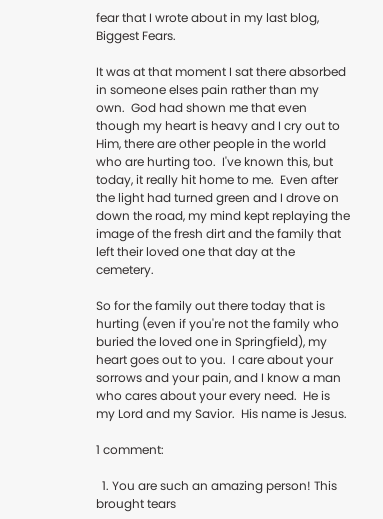fear that I wrote about in my last blog, Biggest Fears.

It was at that moment I sat there absorbed in someone elses pain rather than my own.  God had shown me that even though my heart is heavy and I cry out to Him, there are other people in the world who are hurting too.  I've known this, but today, it really hit home to me.  Even after the light had turned green and I drove on down the road, my mind kept replaying the image of the fresh dirt and the family that left their loved one that day at the cemetery.

So for the family out there today that is hurting (even if you're not the family who buried the loved one in Springfield), my heart goes out to you.  I care about your sorrows and your pain, and I know a man who cares about your every need.  He is my Lord and my Savior.  His name is Jesus.

1 comment:

  1. You are such an amazing person! This brought tears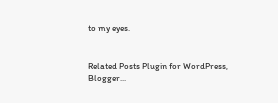to my eyes.


Related Posts Plugin for WordPress, Blogger...